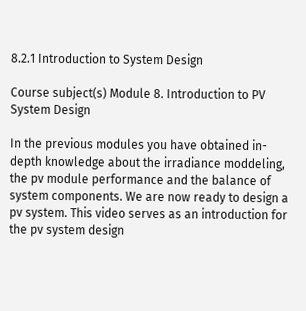8.2.1 Introduction to System Design

Course subject(s) Module 8. Introduction to PV System Design

In the previous modules you have obtained in-depth knowledge about the irradiance moddeling, the pv module performance and the balance of system components. We are now ready to design a pv system. This video serves as an introduction for the pv system design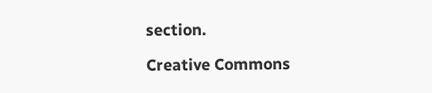section.

Creative Commons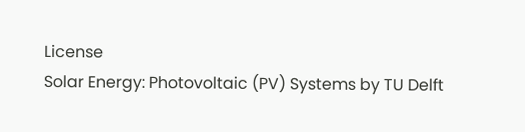License
Solar Energy: Photovoltaic (PV) Systems by TU Delft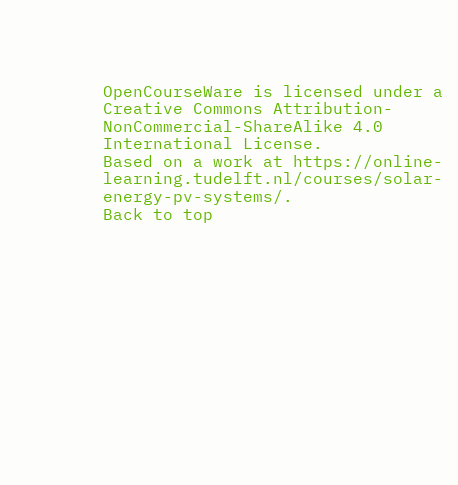OpenCourseWare is licensed under a Creative Commons Attribution-NonCommercial-ShareAlike 4.0 International License.
Based on a work at https://online-learning.tudelft.nl/courses/solar-energy-pv-systems/.
Back to top